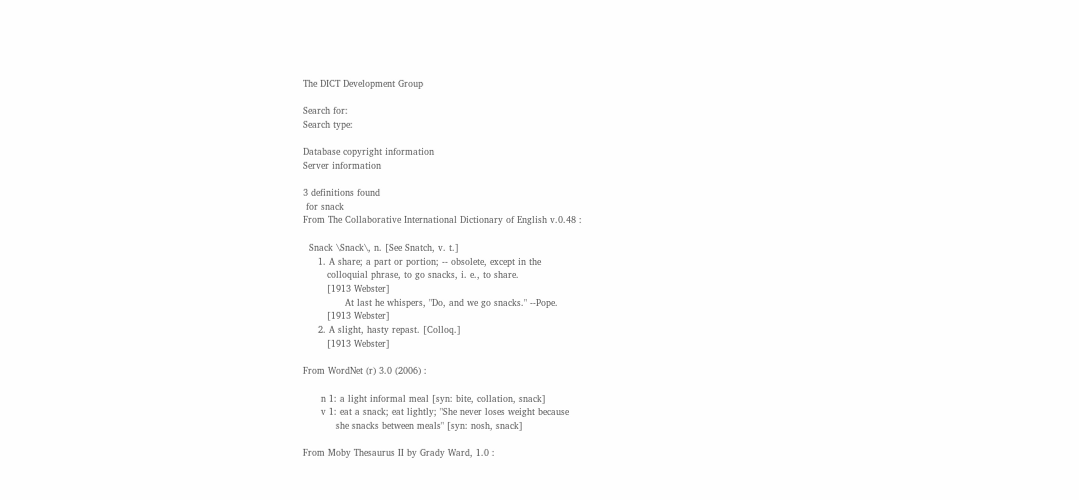The DICT Development Group

Search for:
Search type:

Database copyright information
Server information

3 definitions found
 for snack
From The Collaborative International Dictionary of English v.0.48 :

  Snack \Snack\, n. [See Snatch, v. t.]
     1. A share; a part or portion; -- obsolete, except in the
        colloquial phrase, to go snacks, i. e., to share.
        [1913 Webster]
              At last he whispers, "Do, and we go snacks." --Pope.
        [1913 Webster]
     2. A slight, hasty repast. [Colloq.]
        [1913 Webster]

From WordNet (r) 3.0 (2006) :

      n 1: a light informal meal [syn: bite, collation, snack]
      v 1: eat a snack; eat lightly; "She never loses weight because
           she snacks between meals" [syn: nosh, snack]

From Moby Thesaurus II by Grady Ward, 1.0 :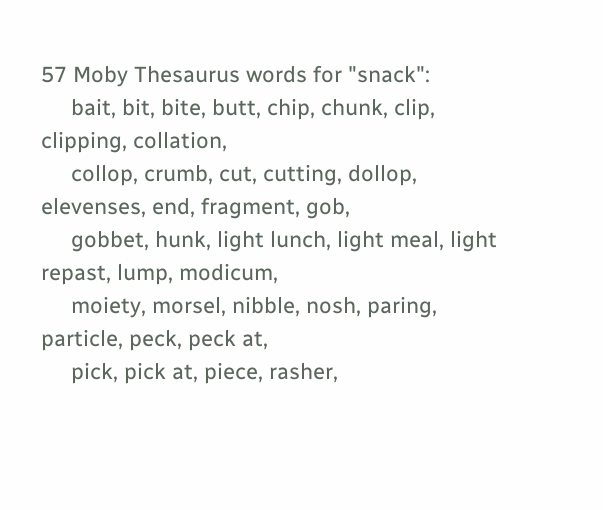57 Moby Thesaurus words for "snack":
     bait, bit, bite, butt, chip, chunk, clip, clipping, collation,
     collop, crumb, cut, cutting, dollop, elevenses, end, fragment, gob,
     gobbet, hunk, light lunch, light meal, light repast, lump, modicum,
     moiety, morsel, nibble, nosh, paring, particle, peck, peck at,
     pick, pick at, piece, rasher,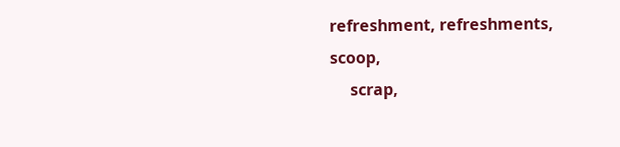refreshment, refreshments, scoop,
     scrap,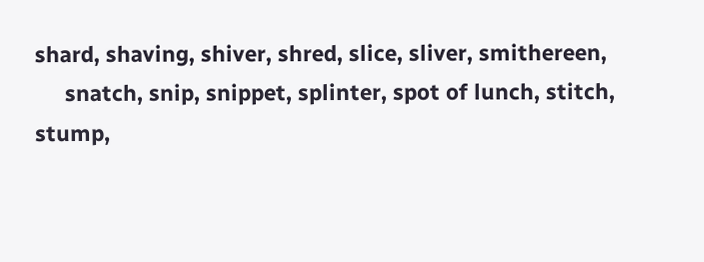shard, shaving, shiver, shred, slice, sliver, smithereen,
     snatch, snip, snippet, splinter, spot of lunch, stitch, stump,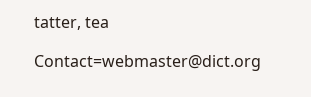tatter, tea

Contact=webmaster@dict.org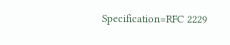Specification=RFC 2229